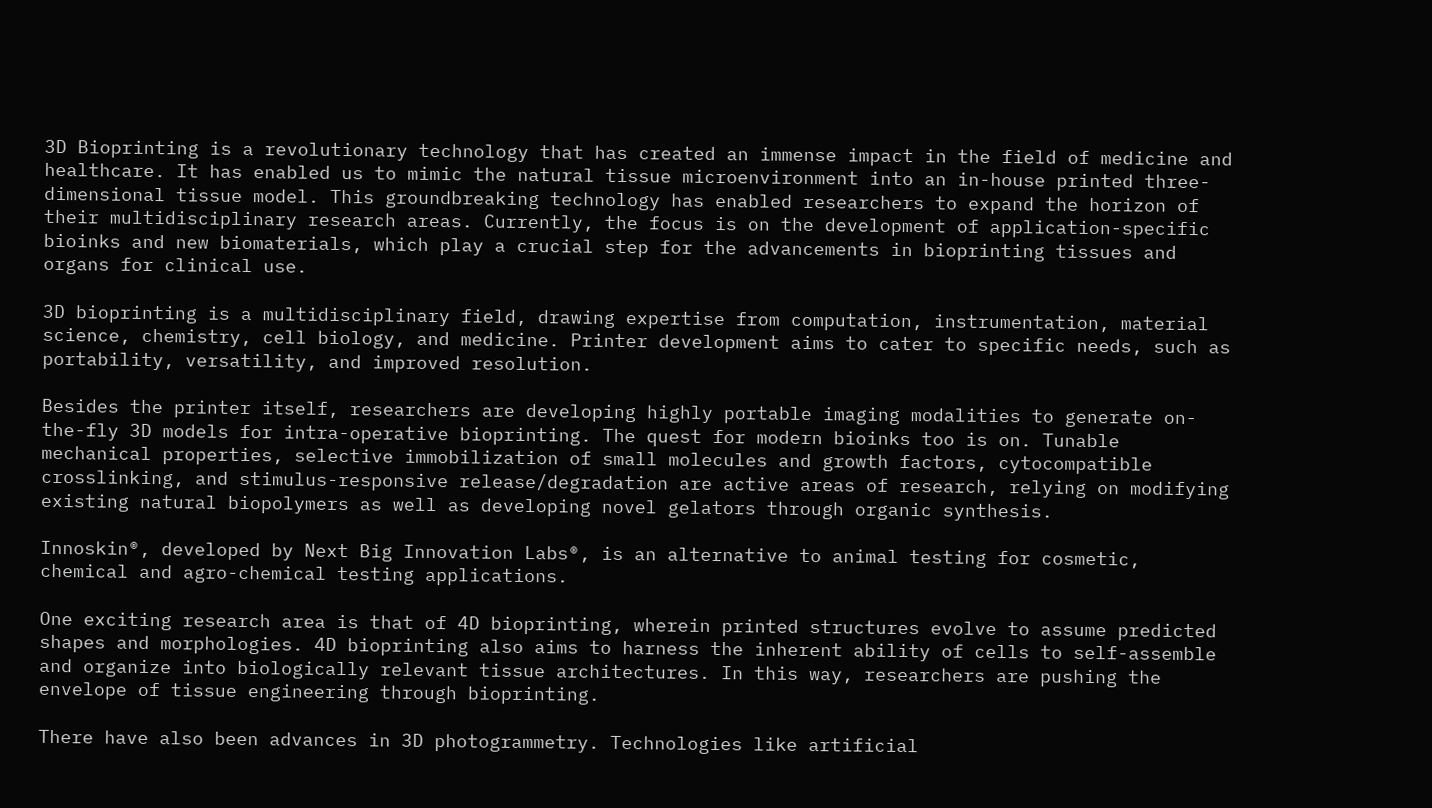3D Bioprinting is a revolutionary technology that has created an immense impact in the field of medicine and healthcare. It has enabled us to mimic the natural tissue microenvironment into an in-house printed three-dimensional tissue model. This groundbreaking technology has enabled researchers to expand the horizon of their multidisciplinary research areas. Currently, the focus is on the development of application-specific bioinks and new biomaterials, which play a crucial step for the advancements in bioprinting tissues and organs for clinical use.

3D bioprinting is a multidisciplinary field, drawing expertise from computation, instrumentation, material science, chemistry, cell biology, and medicine. Printer development aims to cater to specific needs, such as portability, versatility, and improved resolution.

Besides the printer itself, researchers are developing highly portable imaging modalities to generate on-the-fly 3D models for intra-operative bioprinting. The quest for modern bioinks too is on. Tunable mechanical properties, selective immobilization of small molecules and growth factors, cytocompatible crosslinking, and stimulus-responsive release/degradation are active areas of research, relying on modifying existing natural biopolymers as well as developing novel gelators through organic synthesis.

Innoskin®, developed by Next Big Innovation Labs®, is an alternative to animal testing for cosmetic, chemical and agro-chemical testing applications.

One exciting research area is that of 4D bioprinting, wherein printed structures evolve to assume predicted shapes and morphologies. 4D bioprinting also aims to harness the inherent ability of cells to self-assemble and organize into biologically relevant tissue architectures. In this way, researchers are pushing the envelope of tissue engineering through bioprinting.

There have also been advances in 3D photogrammetry. Technologies like artificial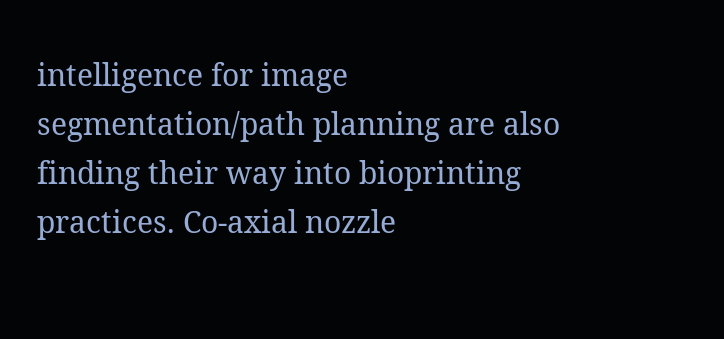intelligence for image segmentation/path planning are also finding their way into bioprinting practices. Co-axial nozzle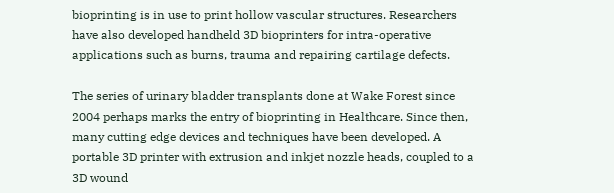bioprinting is in use to print hollow vascular structures. Researchers have also developed handheld 3D bioprinters for intra-operative applications such as burns, trauma and repairing cartilage defects.

The series of urinary bladder transplants done at Wake Forest since 2004 perhaps marks the entry of bioprinting in Healthcare. Since then, many cutting edge devices and techniques have been developed. A portable 3D printer with extrusion and inkjet nozzle heads, coupled to a 3D wound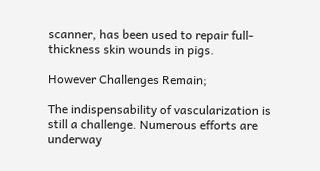scanner, has been used to repair full-thickness skin wounds in pigs.

However Challenges Remain;

The indispensability of vascularization is still a challenge. Numerous efforts are underway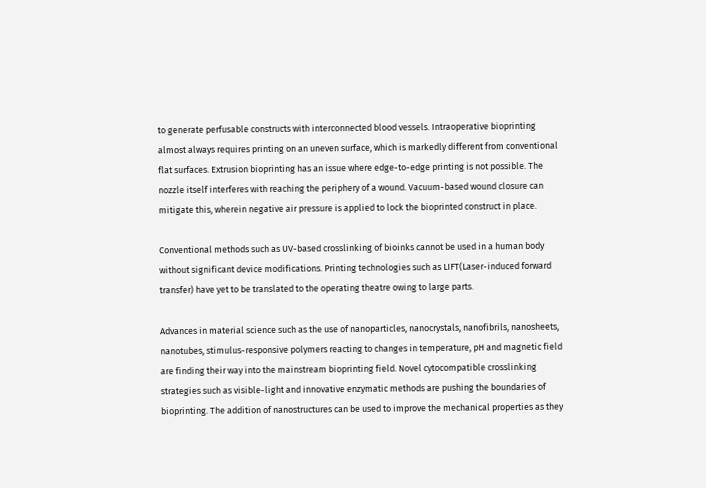to generate perfusable constructs with interconnected blood vessels. Intraoperative bioprinting almost always requires printing on an uneven surface, which is markedly different from conventional flat surfaces. Extrusion bioprinting has an issue where edge-to-edge printing is not possible. The nozzle itself interferes with reaching the periphery of a wound. Vacuum-based wound closure can mitigate this, wherein negative air pressure is applied to lock the bioprinted construct in place.

Conventional methods such as UV-based crosslinking of bioinks cannot be used in a human body without significant device modifications. Printing technologies such as LIFT(Laser-induced forward transfer) have yet to be translated to the operating theatre owing to large parts.

Advances in material science such as the use of nanoparticles, nanocrystals, nanofibrils, nanosheets, nanotubes, stimulus-responsive polymers reacting to changes in temperature, pH and magnetic field are finding their way into the mainstream bioprinting field. Novel cytocompatible crosslinking strategies such as visible-light and innovative enzymatic methods are pushing the boundaries of bioprinting. The addition of nanostructures can be used to improve the mechanical properties as they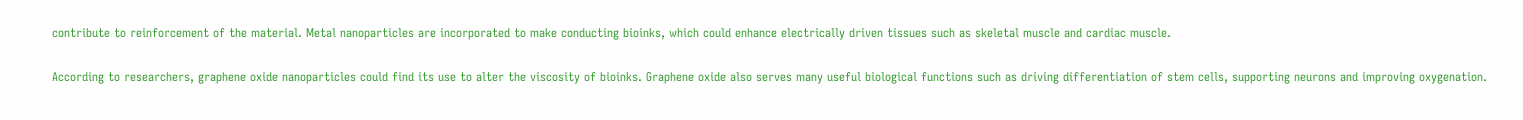contribute to reinforcement of the material. Metal nanoparticles are incorporated to make conducting bioinks, which could enhance electrically driven tissues such as skeletal muscle and cardiac muscle.

According to researchers, graphene oxide nanoparticles could find its use to alter the viscosity of bioinks. Graphene oxide also serves many useful biological functions such as driving differentiation of stem cells, supporting neurons and improving oxygenation.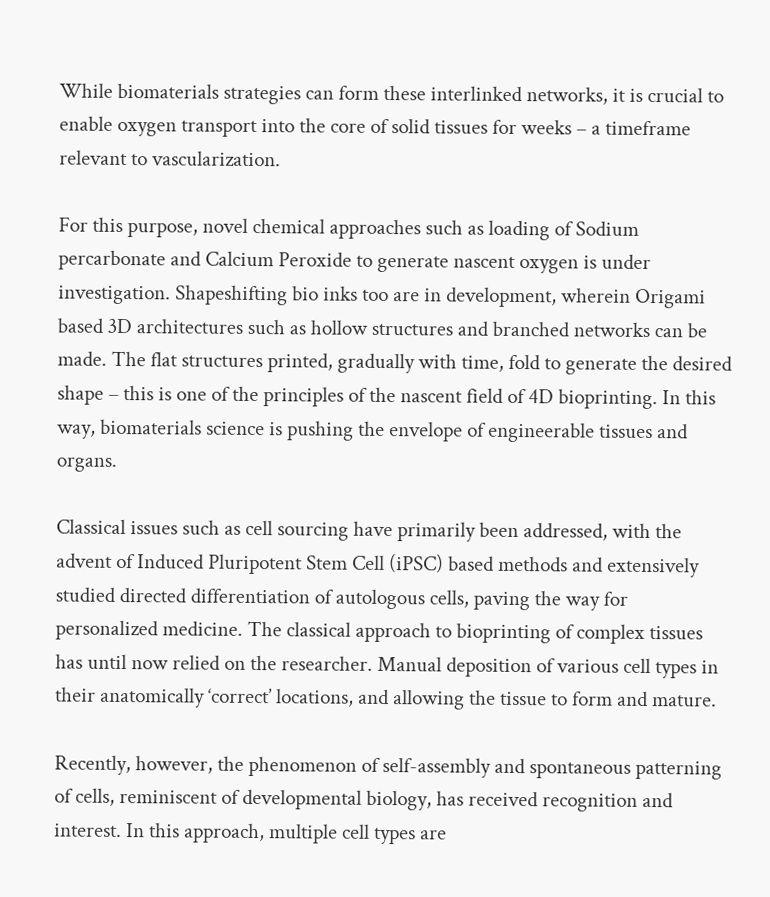While biomaterials strategies can form these interlinked networks, it is crucial to enable oxygen transport into the core of solid tissues for weeks – a timeframe relevant to vascularization.

For this purpose, novel chemical approaches such as loading of Sodium percarbonate and Calcium Peroxide to generate nascent oxygen is under investigation. Shapeshifting bio inks too are in development, wherein Origami based 3D architectures such as hollow structures and branched networks can be made. The flat structures printed, gradually with time, fold to generate the desired shape – this is one of the principles of the nascent field of 4D bioprinting. In this way, biomaterials science is pushing the envelope of engineerable tissues and organs.

Classical issues such as cell sourcing have primarily been addressed, with the advent of Induced Pluripotent Stem Cell (iPSC) based methods and extensively studied directed differentiation of autologous cells, paving the way for personalized medicine. The classical approach to bioprinting of complex tissues has until now relied on the researcher. Manual deposition of various cell types in their anatomically ‘correct’ locations, and allowing the tissue to form and mature.

Recently, however, the phenomenon of self-assembly and spontaneous patterning of cells, reminiscent of developmental biology, has received recognition and interest. In this approach, multiple cell types are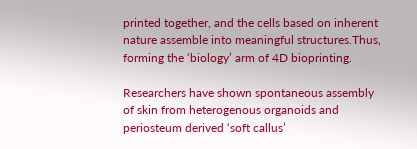printed together, and the cells based on inherent nature assemble into meaningful structures.Thus, forming the ‘biology’ arm of 4D bioprinting.

Researchers have shown spontaneous assembly of skin from heterogenous organoids and periosteum derived ‘soft callus’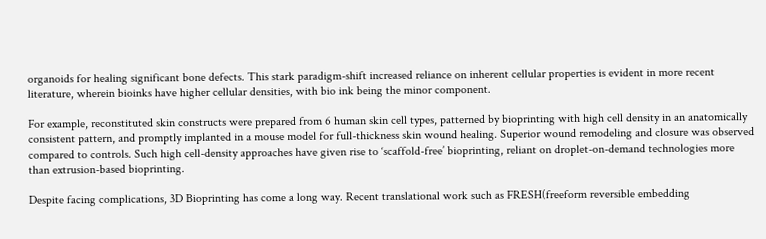organoids for healing significant bone defects. This stark paradigm-shift increased reliance on inherent cellular properties is evident in more recent literature, wherein bioinks have higher cellular densities, with bio ink being the minor component.

For example, reconstituted skin constructs were prepared from 6 human skin cell types, patterned by bioprinting with high cell density in an anatomically consistent pattern, and promptly implanted in a mouse model for full-thickness skin wound healing. Superior wound remodeling and closure was observed compared to controls. Such high cell-density approaches have given rise to ‘scaffold-free’ bioprinting, reliant on droplet-on-demand technologies more than extrusion-based bioprinting.

Despite facing complications, 3D Bioprinting has come a long way. Recent translational work such as FRESH(freeform reversible embedding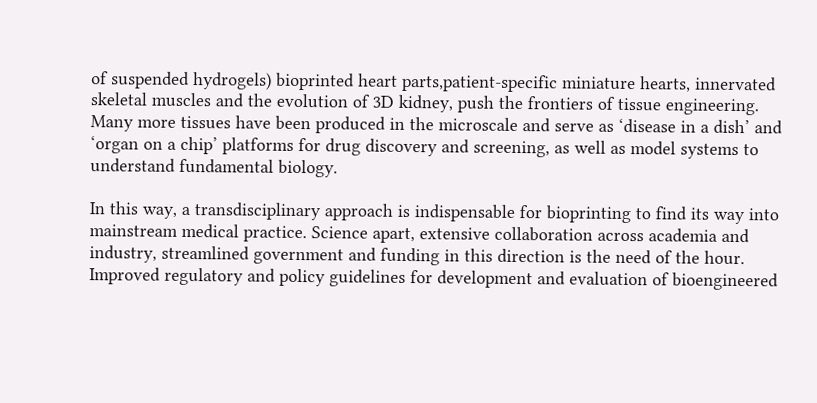of suspended hydrogels) bioprinted heart parts,patient-specific miniature hearts, innervated skeletal muscles and the evolution of 3D kidney, push the frontiers of tissue engineering. Many more tissues have been produced in the microscale and serve as ‘disease in a dish’ and ‘organ on a chip’ platforms for drug discovery and screening, as well as model systems to understand fundamental biology.

In this way, a transdisciplinary approach is indispensable for bioprinting to find its way into mainstream medical practice. Science apart, extensive collaboration across academia and industry, streamlined government and funding in this direction is the need of the hour. Improved regulatory and policy guidelines for development and evaluation of bioengineered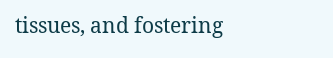tissues, and fostering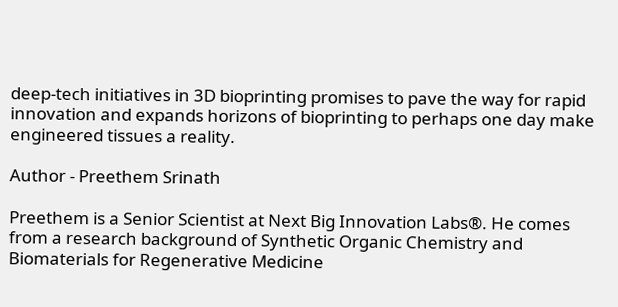deep-tech initiatives in 3D bioprinting promises to pave the way for rapid innovation and expands horizons of bioprinting to perhaps one day make engineered tissues a reality.

Author - Preethem Srinath

Preethem is a Senior Scientist at Next Big Innovation Labs®. He comes from a research background of Synthetic Organic Chemistry and Biomaterials for Regenerative Medicine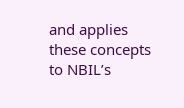and applies these concepts to NBIL’s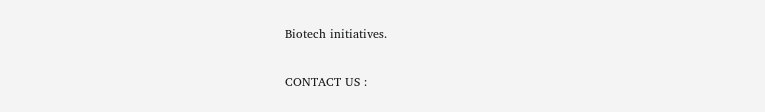Biotech initiatives.

CONTACT US :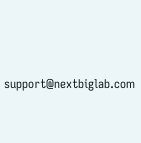support@nextbiglab.com